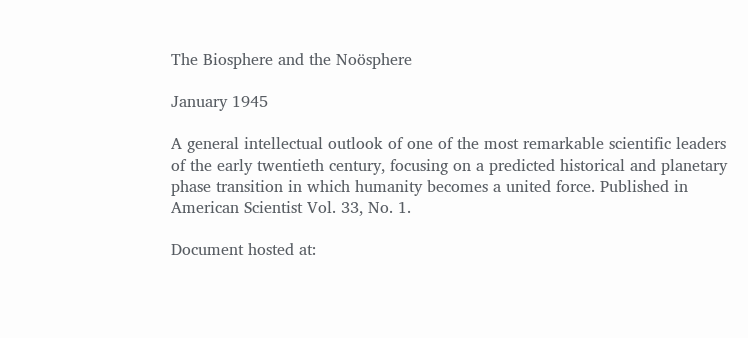The Biosphere and the Noösphere

January 1945

A general intellectual outlook of one of the most remarkable scientific leaders of the early twentieth century, focusing on a predicted historical and planetary phase transition in which humanity becomes a united force. Published in American Scientist Vol. 33, No. 1.

Document hosted at: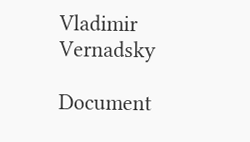Vladimir Vernadsky

Document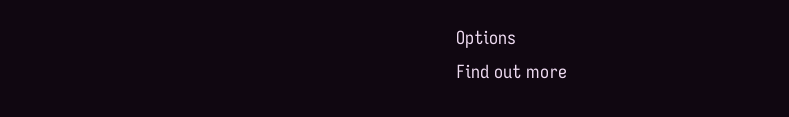Options
Find out more